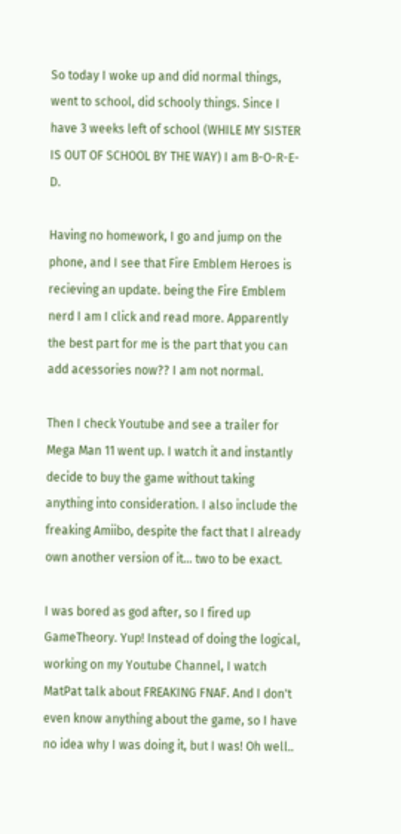So today I woke up and did normal things, went to school, did schooly things. Since I have 3 weeks left of school (WHILE MY SISTER IS OUT OF SCHOOL BY THE WAY) I am B-O-R-E-D.

Having no homework, I go and jump on the phone, and I see that Fire Emblem Heroes is recieving an update. being the Fire Emblem nerd I am I click and read more. Apparently the best part for me is the part that you can add acessories now?? I am not normal.

Then I check Youtube and see a trailer for Mega Man 11 went up. I watch it and instantly decide to buy the game without taking anything into consideration. I also include the freaking Amiibo, despite the fact that I already own another version of it... two to be exact.

I was bored as god after, so I fired up GameTheory. Yup! Instead of doing the logical, working on my Youtube Channel, I watch MatPat talk about FREAKING FNAF. And I don't even know anything about the game, so I have no idea why I was doing it, but I was! Oh well..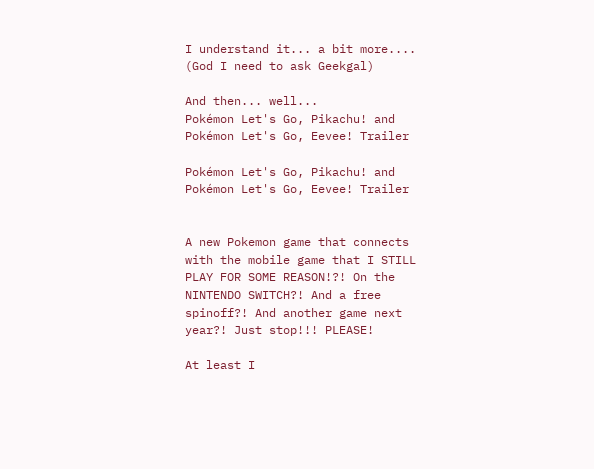I understand it... a bit more.... (God I need to ask Geekgal)

And then... well...
Pokémon Let's Go, Pikachu! and Pokémon Let's Go, Eevee! Trailer

Pokémon Let's Go, Pikachu! and Pokémon Let's Go, Eevee! Trailer


A new Pokemon game that connects with the mobile game that I STILL PLAY FOR SOME REASON!?! On the NINTENDO SWITCH?! And a free spinoff?! And another game next year?! Just stop!!! PLEASE!

At least I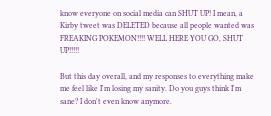know everyone on social media can SHUT UP! I mean, a Kirby tweet was DELETED because all people wanted was FREAKING POKEMON!!!! WELL HERE YOU GO, SHUT UP!!!!!

But this day overall, and my responses to everything make me feel like I'm losing my sanity. Do you guys think I'm sane? I don't even know anymore.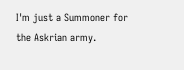I'm just a Summoner for the Askrian army.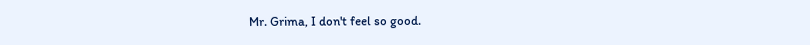Mr. Grima, I don't feel so good.